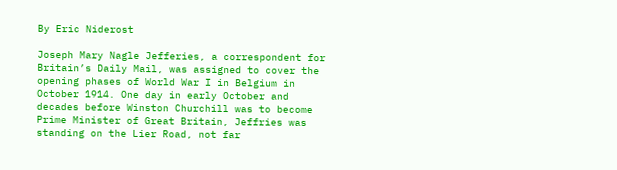By Eric Niderost

Joseph Mary Nagle Jefferies, a correspondent for Britain’s Daily Mail, was assigned to cover the opening phases of World War I in Belgium in October 1914. One day in early October and decades before Winston Churchill was to become Prime Minister of Great Britain, Jeffries was standing on the Lier Road, not far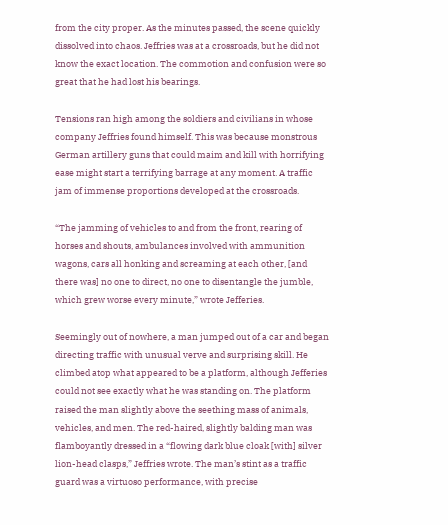from the city proper. As the minutes passed, the scene quickly dissolved into chaos. Jeffries was at a crossroads, but he did not know the exact location. The commotion and confusion were so great that he had lost his bearings.

Tensions ran high among the soldiers and civilians in whose company Jeffries found himself. This was because monstrous German artillery guns that could maim and kill with horrifying ease might start a terrifying barrage at any moment. A traffic jam of immense proportions developed at the crossroads.

“The jamming of vehicles to and from the front, rearing of horses and shouts, ambulances involved with ammunition wagons, cars all honking and screaming at each other, [and there was] no one to direct, no one to disentangle the jumble, which grew worse every minute,” wrote Jefferies.

Seemingly out of nowhere, a man jumped out of a car and began directing traffic with unusual verve and surprising skill. He climbed atop what appeared to be a platform, although Jefferies could not see exactly what he was standing on. The platform raised the man slightly above the seething mass of animals, vehicles, and men. The red-haired, slightly balding man was flamboyantly dressed in a “flowing dark blue cloak [with] silver lion-head clasps,” Jeffries wrote. The man’s stint as a traffic guard was a virtuoso performance, with precise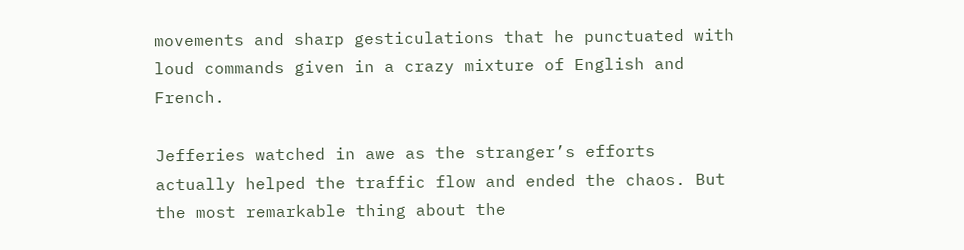movements and sharp gesticulations that he punctuated with loud commands given in a crazy mixture of English and French.

Jefferies watched in awe as the stranger’s efforts actually helped the traffic flow and ended the chaos. But the most remarkable thing about the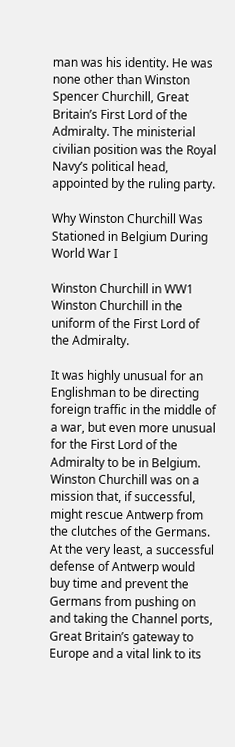man was his identity. He was none other than Winston Spencer Churchill, Great Britain’s First Lord of the Admiralty. The ministerial civilian position was the Royal Navy’s political head, appointed by the ruling party.

Why Winston Churchill Was Stationed in Belgium During World War I

Winston Churchill in WW1
Winston Churchill in the uniform of the First Lord of the Admiralty.

It was highly unusual for an Englishman to be directing foreign traffic in the middle of a war, but even more unusual for the First Lord of the Admiralty to be in Belgium. Winston Churchill was on a mission that, if successful, might rescue Antwerp from the clutches of the Germans. At the very least, a successful defense of Antwerp would buy time and prevent the Germans from pushing on and taking the Channel ports, Great Britain’s gateway to Europe and a vital link to its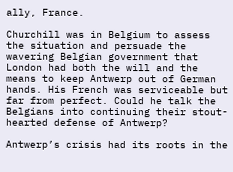ally, France.

Churchill was in Belgium to assess the situation and persuade the wavering Belgian government that London had both the will and the means to keep Antwerp out of German hands. His French was serviceable but far from perfect. Could he talk the Belgians into continuing their stout-hearted defense of Antwerp?

Antwerp’s crisis had its roots in the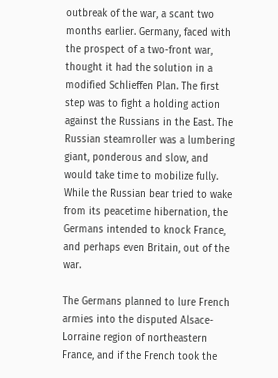outbreak of the war, a scant two months earlier. Germany, faced with the prospect of a two-front war, thought it had the solution in a modified Schlieffen Plan. The first step was to fight a holding action against the Russians in the East. The Russian steamroller was a lumbering giant, ponderous and slow, and would take time to mobilize fully. While the Russian bear tried to wake from its peacetime hibernation, the Germans intended to knock France, and perhaps even Britain, out of the war.

The Germans planned to lure French armies into the disputed Alsace-Lorraine region of northeastern France, and if the French took the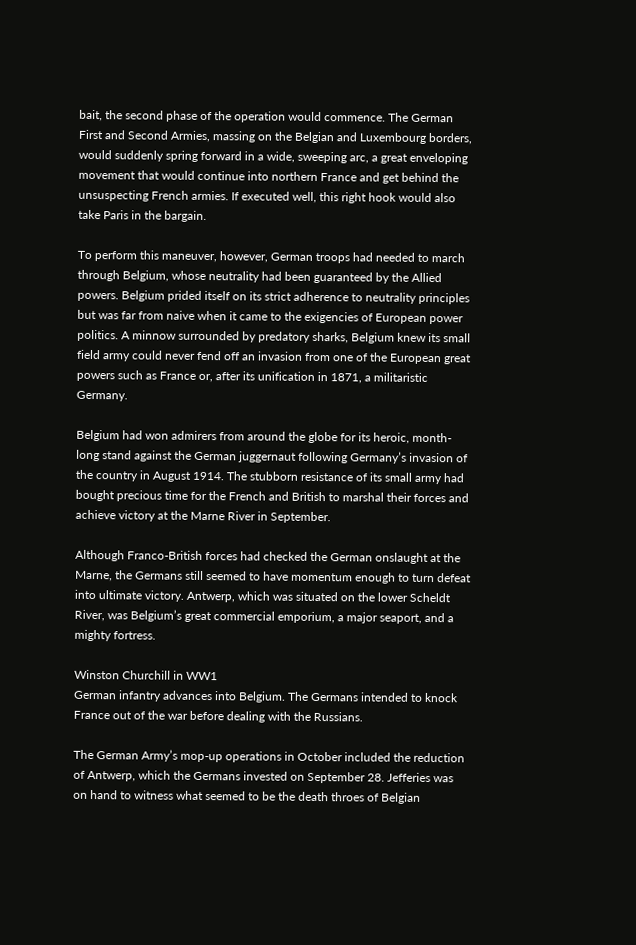bait, the second phase of the operation would commence. The German First and Second Armies, massing on the Belgian and Luxembourg borders, would suddenly spring forward in a wide, sweeping arc, a great enveloping movement that would continue into northern France and get behind the unsuspecting French armies. If executed well, this right hook would also take Paris in the bargain.

To perform this maneuver, however, German troops had needed to march through Belgium, whose neutrality had been guaranteed by the Allied powers. Belgium prided itself on its strict adherence to neutrality principles but was far from naive when it came to the exigencies of European power politics. A minnow surrounded by predatory sharks, Belgium knew its small field army could never fend off an invasion from one of the European great powers such as France or, after its unification in 1871, a militaristic Germany.

Belgium had won admirers from around the globe for its heroic, month-long stand against the German juggernaut following Germany’s invasion of the country in August 1914. The stubborn resistance of its small army had bought precious time for the French and British to marshal their forces and achieve victory at the Marne River in September.

Although Franco-British forces had checked the German onslaught at the Marne, the Germans still seemed to have momentum enough to turn defeat into ultimate victory. Antwerp, which was situated on the lower Scheldt River, was Belgium’s great commercial emporium, a major seaport, and a mighty fortress.

Winston Churchill in WW1
German infantry advances into Belgium. The Germans intended to knock France out of the war before dealing with the Russians.

The German Army’s mop-up operations in October included the reduction of Antwerp, which the Germans invested on September 28. Jefferies was on hand to witness what seemed to be the death throes of Belgian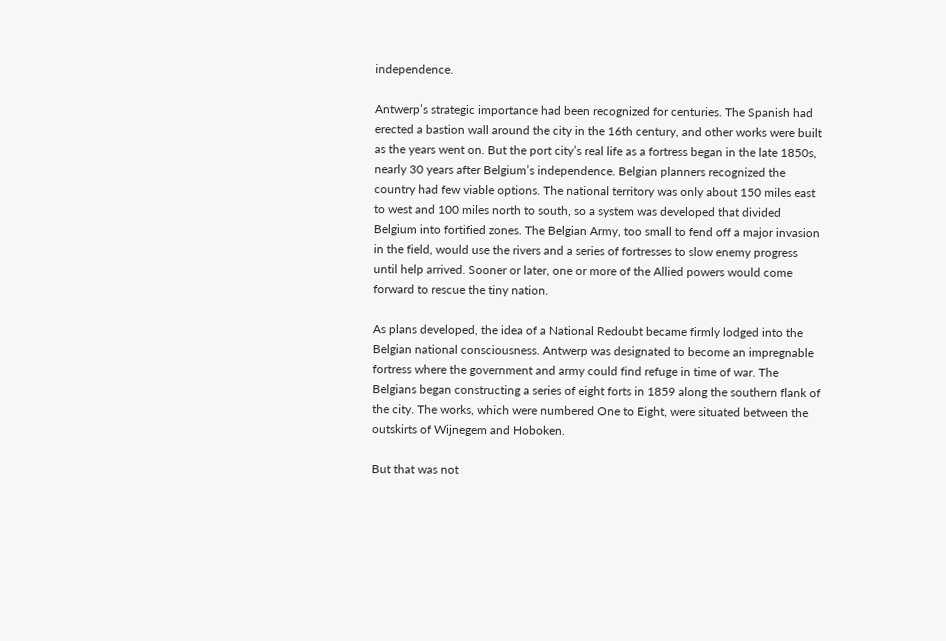independence.

Antwerp’s strategic importance had been recognized for centuries. The Spanish had erected a bastion wall around the city in the 16th century, and other works were built as the years went on. But the port city’s real life as a fortress began in the late 1850s, nearly 30 years after Belgium’s independence. Belgian planners recognized the country had few viable options. The national territory was only about 150 miles east to west and 100 miles north to south, so a system was developed that divided Belgium into fortified zones. The Belgian Army, too small to fend off a major invasion in the field, would use the rivers and a series of fortresses to slow enemy progress until help arrived. Sooner or later, one or more of the Allied powers would come forward to rescue the tiny nation.

As plans developed, the idea of a National Redoubt became firmly lodged into the Belgian national consciousness. Antwerp was designated to become an impregnable fortress where the government and army could find refuge in time of war. The Belgians began constructing a series of eight forts in 1859 along the southern flank of the city. The works, which were numbered One to Eight, were situated between the outskirts of Wijnegem and Hoboken.

But that was not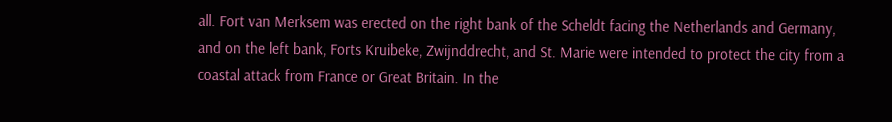all. Fort van Merksem was erected on the right bank of the Scheldt facing the Netherlands and Germany, and on the left bank, Forts Kruibeke, Zwijnddrecht, and St. Marie were intended to protect the city from a coastal attack from France or Great Britain. In the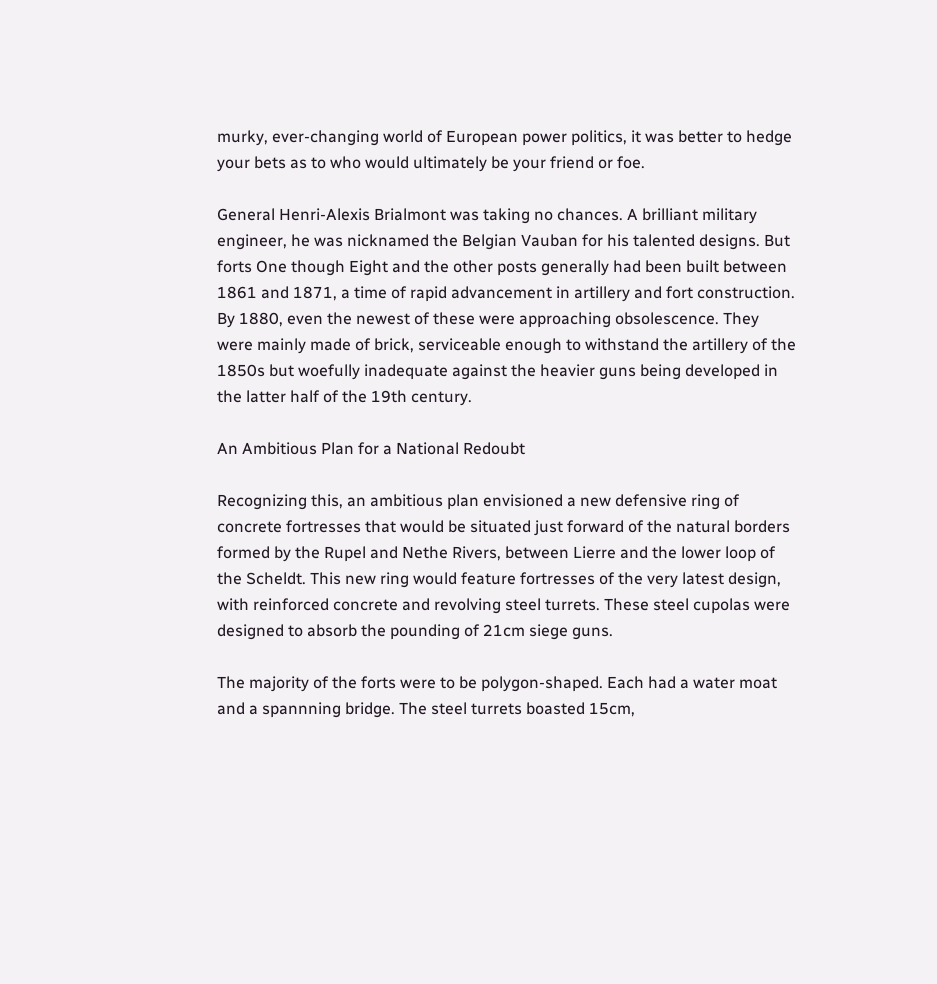murky, ever-changing world of European power politics, it was better to hedge your bets as to who would ultimately be your friend or foe.

General Henri-Alexis Brialmont was taking no chances. A brilliant military engineer, he was nicknamed the Belgian Vauban for his talented designs. But forts One though Eight and the other posts generally had been built between 1861 and 1871, a time of rapid advancement in artillery and fort construction. By 1880, even the newest of these were approaching obsolescence. They were mainly made of brick, serviceable enough to withstand the artillery of the 1850s but woefully inadequate against the heavier guns being developed in the latter half of the 19th century.

An Ambitious Plan for a National Redoubt

Recognizing this, an ambitious plan envisioned a new defensive ring of concrete fortresses that would be situated just forward of the natural borders formed by the Rupel and Nethe Rivers, between Lierre and the lower loop of the Scheldt. This new ring would feature fortresses of the very latest design, with reinforced concrete and revolving steel turrets. These steel cupolas were designed to absorb the pounding of 21cm siege guns.

The majority of the forts were to be polygon-shaped. Each had a water moat and a spannning bridge. The steel turrets boasted 15cm,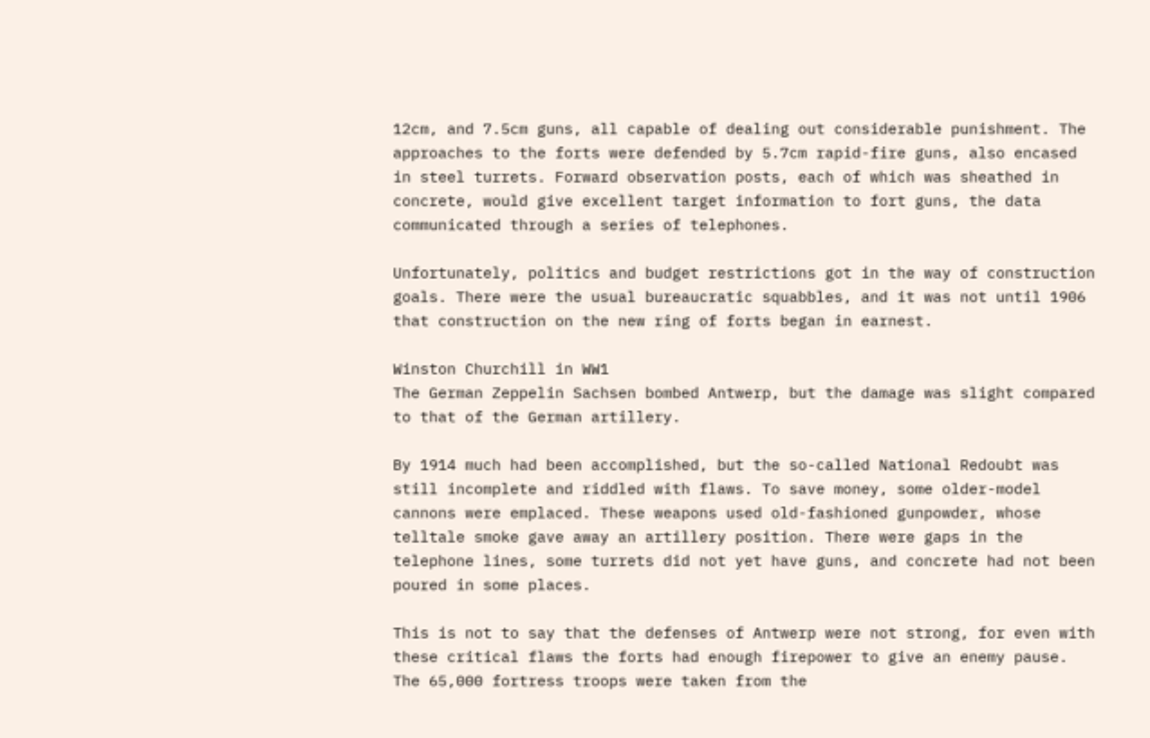12cm, and 7.5cm guns, all capable of dealing out considerable punishment. The approaches to the forts were defended by 5.7cm rapid-fire guns, also encased in steel turrets. Forward observation posts, each of which was sheathed in concrete, would give excellent target information to fort guns, the data communicated through a series of telephones.

Unfortunately, politics and budget restrictions got in the way of construction goals. There were the usual bureaucratic squabbles, and it was not until 1906 that construction on the new ring of forts began in earnest.

Winston Churchill in WW1
The German Zeppelin Sachsen bombed Antwerp, but the damage was slight compared to that of the German artillery.

By 1914 much had been accomplished, but the so-called National Redoubt was still incomplete and riddled with flaws. To save money, some older-model cannons were emplaced. These weapons used old-fashioned gunpowder, whose telltale smoke gave away an artillery position. There were gaps in the telephone lines, some turrets did not yet have guns, and concrete had not been poured in some places.

This is not to say that the defenses of Antwerp were not strong, for even with these critical flaws the forts had enough firepower to give an enemy pause. The 65,000 fortress troops were taken from the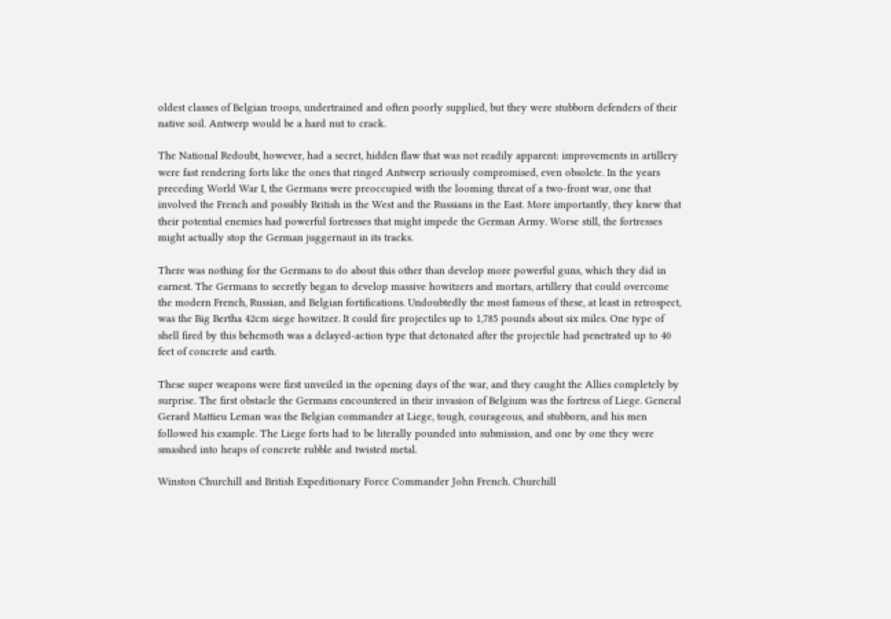oldest classes of Belgian troops, undertrained and often poorly supplied, but they were stubborn defenders of their native soil. Antwerp would be a hard nut to crack.

The National Redoubt, however, had a secret, hidden flaw that was not readily apparent: improvements in artillery were fast rendering forts like the ones that ringed Antwerp seriously compromised, even obsolete. In the years preceding World War I, the Germans were preoccupied with the looming threat of a two-front war, one that involved the French and possibly British in the West and the Russians in the East. More importantly, they knew that their potential enemies had powerful fortresses that might impede the German Army. Worse still, the fortresses might actually stop the German juggernaut in its tracks.

There was nothing for the Germans to do about this other than develop more powerful guns, which they did in earnest. The Germans to secretly began to develop massive howitzers and mortars, artillery that could overcome the modern French, Russian, and Belgian fortifications. Undoubtedly the most famous of these, at least in retrospect, was the Big Bertha 42cm siege howitzer. It could fire projectiles up to 1,785 pounds about six miles. One type of shell fired by this behemoth was a delayed-action type that detonated after the projectile had penetrated up to 40 feet of concrete and earth.

These super weapons were first unveiled in the opening days of the war, and they caught the Allies completely by surprise. The first obstacle the Germans encountered in their invasion of Belgium was the fortress of Liege. General Gerard Mattieu Leman was the Belgian commander at Liege, tough, courageous, and stubborn, and his men followed his example. The Liege forts had to be literally pounded into submission, and one by one they were smashed into heaps of concrete rubble and twisted metal.

Winston Churchill and British Expeditionary Force Commander John French. Churchill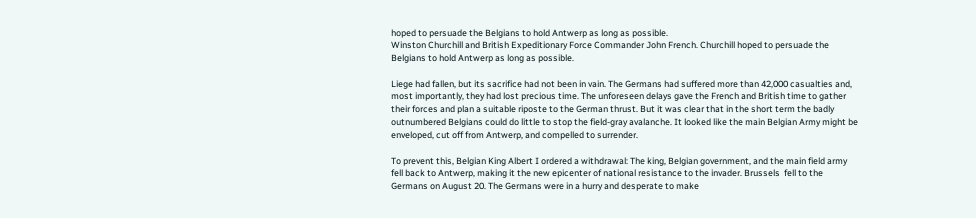hoped to persuade the Belgians to hold Antwerp as long as possible.
Winston Churchill and British Expeditionary Force Commander John French. Churchill hoped to persuade the Belgians to hold Antwerp as long as possible.

Liege had fallen, but its sacrifice had not been in vain. The Germans had suffered more than 42,000 casualties and, most importantly, they had lost precious time. The unforeseen delays gave the French and British time to gather their forces and plan a suitable riposte to the German thrust. But it was clear that in the short term the badly outnumbered Belgians could do little to stop the field-gray avalanche. It looked like the main Belgian Army might be enveloped, cut off from Antwerp, and compelled to surrender.

To prevent this, Belgian King Albert I ordered a withdrawal: The king, Belgian government, and the main field army fell back to Antwerp, making it the new epicenter of national resistance to the invader. Brussels  fell to the Germans on August 20. The Germans were in a hurry and desperate to make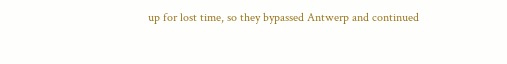up for lost time, so they bypassed Antwerp and continued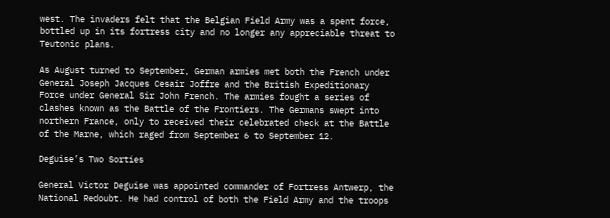west. The invaders felt that the Belgian Field Army was a spent force, bottled up in its fortress city and no longer any appreciable threat to Teutonic plans.

As August turned to September, German armies met both the French under General Joseph Jacques Cesair Joffre and the British Expeditionary Force under General Sir John French. The armies fought a series of clashes known as the Battle of the Frontiers. The Germans swept into northern France, only to received their celebrated check at the Battle of the Marne, which raged from September 6 to September 12.

Deguise’s Two Sorties

General Victor Deguise was appointed commander of Fortress Antwerp, the National Redoubt. He had control of both the Field Army and the troops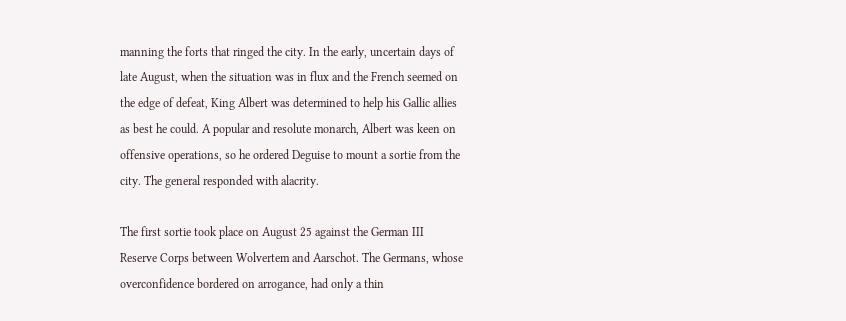manning the forts that ringed the city. In the early, uncertain days of late August, when the situation was in flux and the French seemed on the edge of defeat, King Albert was determined to help his Gallic allies as best he could. A popular and resolute monarch, Albert was keen on offensive operations, so he ordered Deguise to mount a sortie from the city. The general responded with alacrity.

The first sortie took place on August 25 against the German III Reserve Corps between Wolvertem and Aarschot. The Germans, whose overconfidence bordered on arrogance, had only a thin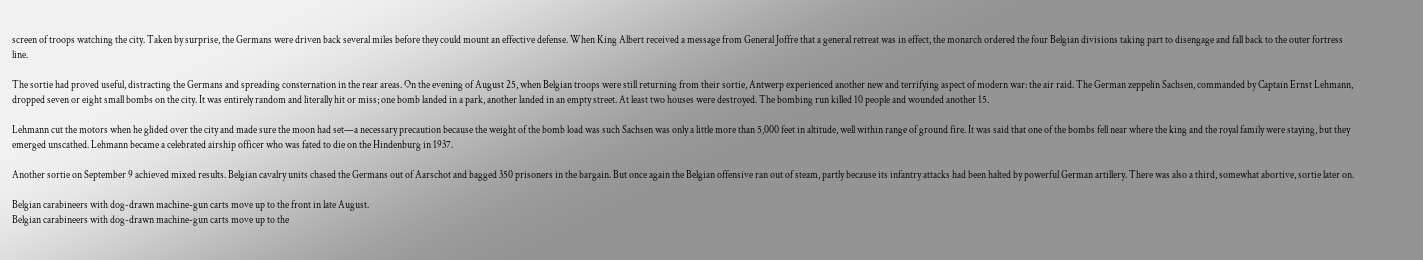screen of troops watching the city. Taken by surprise, the Germans were driven back several miles before they could mount an effective defense. When King Albert received a message from General Joffre that a general retreat was in effect, the monarch ordered the four Belgian divisions taking part to disengage and fall back to the outer fortress line.

The sortie had proved useful, distracting the Germans and spreading consternation in the rear areas. On the evening of August 25, when Belgian troops were still returning from their sortie, Antwerp experienced another new and terrifying aspect of modern war: the air raid. The German zeppelin Sachsen, commanded by Captain Ernst Lehmann, dropped seven or eight small bombs on the city. It was entirely random and literally hit or miss; one bomb landed in a park, another landed in an empty street. At least two houses were destroyed. The bombing run killed 10 people and wounded another 15.

Lehmann cut the motors when he glided over the city and made sure the moon had set—a necessary precaution because the weight of the bomb load was such Sachsen was only a little more than 5,000 feet in altitude, well within range of ground fire. It was said that one of the bombs fell near where the king and the royal family were staying, but they emerged unscathed. Lehmann became a celebrated airship officer who was fated to die on the Hindenburg in 1937.

Another sortie on September 9 achieved mixed results. Belgian cavalry units chased the Germans out of Aarschot and bagged 350 prisoners in the bargain. But once again the Belgian offensive ran out of steam, partly because its infantry attacks had been halted by powerful German artillery. There was also a third, somewhat abortive, sortie later on.

Belgian carabineers with dog-drawn machine-gun carts move up to the front in late August.
Belgian carabineers with dog-drawn machine-gun carts move up to the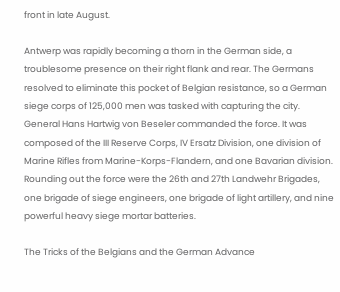front in late August.

Antwerp was rapidly becoming a thorn in the German side, a troublesome presence on their right flank and rear. The Germans resolved to eliminate this pocket of Belgian resistance, so a German siege corps of 125,000 men was tasked with capturing the city. General Hans Hartwig von Beseler commanded the force. It was composed of the III Reserve Corps, IV Ersatz Division, one division of Marine Rifles from Marine-Korps-Flandern, and one Bavarian division. Rounding out the force were the 26th and 27th Landwehr Brigades, one brigade of siege engineers, one brigade of light artillery, and nine powerful heavy siege mortar batteries.

The Tricks of the Belgians and the German Advance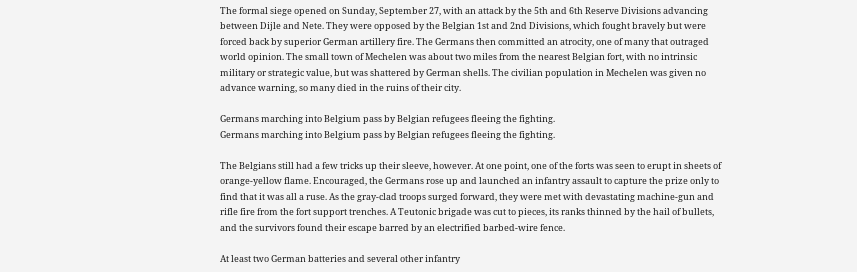The formal siege opened on Sunday, September 27, with an attack by the 5th and 6th Reserve Divisions advancing between Dijle and Nete. They were opposed by the Belgian 1st and 2nd Divisions, which fought bravely but were forced back by superior German artillery fire. The Germans then committed an atrocity, one of many that outraged world opinion. The small town of Mechelen was about two miles from the nearest Belgian fort, with no intrinsic military or strategic value, but was shattered by German shells. The civilian population in Mechelen was given no advance warning, so many died in the ruins of their city.

Germans marching into Belgium pass by Belgian refugees fleeing the fighting.
Germans marching into Belgium pass by Belgian refugees fleeing the fighting.

The Belgians still had a few tricks up their sleeve, however. At one point, one of the forts was seen to erupt in sheets of orange-yellow flame. Encouraged, the Germans rose up and launched an infantry assault to capture the prize only to find that it was all a ruse. As the gray-clad troops surged forward, they were met with devastating machine-gun and rifle fire from the fort support trenches. A Teutonic brigade was cut to pieces, its ranks thinned by the hail of bullets, and the survivors found their escape barred by an electrified barbed-wire fence.

At least two German batteries and several other infantry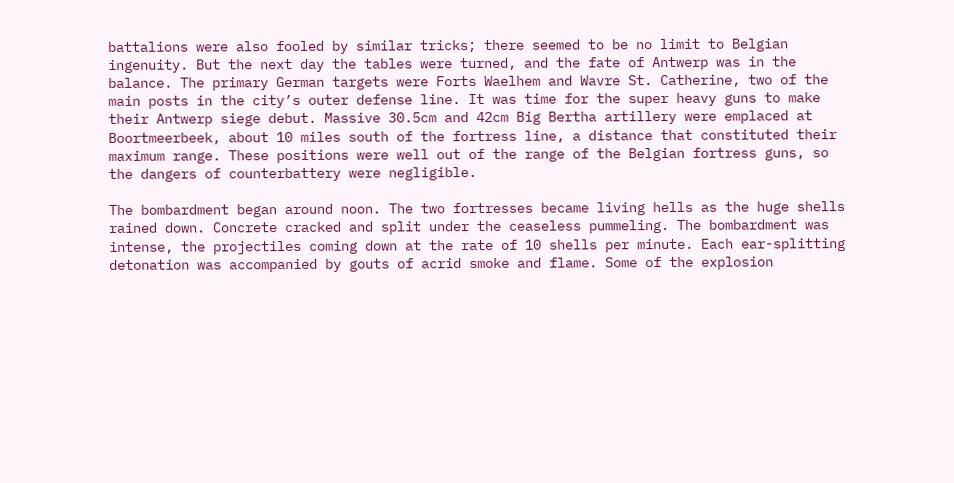battalions were also fooled by similar tricks; there seemed to be no limit to Belgian ingenuity. But the next day the tables were turned, and the fate of Antwerp was in the balance. The primary German targets were Forts Waelhem and Wavre St. Catherine, two of the main posts in the city’s outer defense line. It was time for the super heavy guns to make their Antwerp siege debut. Massive 30.5cm and 42cm Big Bertha artillery were emplaced at Boortmeerbeek, about 10 miles south of the fortress line, a distance that constituted their maximum range. These positions were well out of the range of the Belgian fortress guns, so the dangers of counterbattery were negligible.

The bombardment began around noon. The two fortresses became living hells as the huge shells rained down. Concrete cracked and split under the ceaseless pummeling. The bombardment was intense, the projectiles coming down at the rate of 10 shells per minute. Each ear-splitting detonation was accompanied by gouts of acrid smoke and flame. Some of the explosion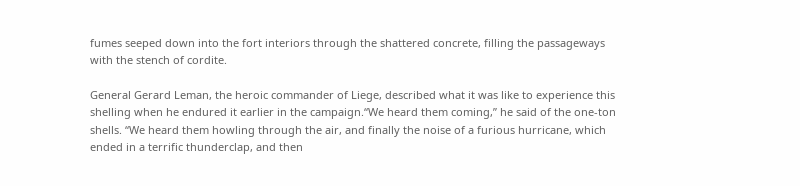fumes seeped down into the fort interiors through the shattered concrete, filling the passageways with the stench of cordite.

General Gerard Leman, the heroic commander of Liege, described what it was like to experience this shelling when he endured it earlier in the campaign.“We heard them coming,” he said of the one-ton shells. “We heard them howling through the air, and finally the noise of a furious hurricane, which ended in a terrific thunderclap, and then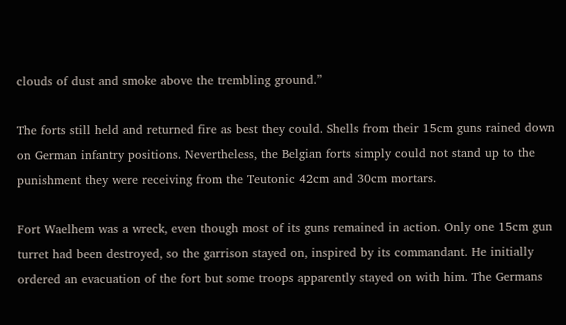clouds of dust and smoke above the trembling ground.”

The forts still held and returned fire as best they could. Shells from their 15cm guns rained down on German infantry positions. Nevertheless, the Belgian forts simply could not stand up to the punishment they were receiving from the Teutonic 42cm and 30cm mortars.

Fort Waelhem was a wreck, even though most of its guns remained in action. Only one 15cm gun turret had been destroyed, so the garrison stayed on, inspired by its commandant. He initially ordered an evacuation of the fort but some troops apparently stayed on with him. The Germans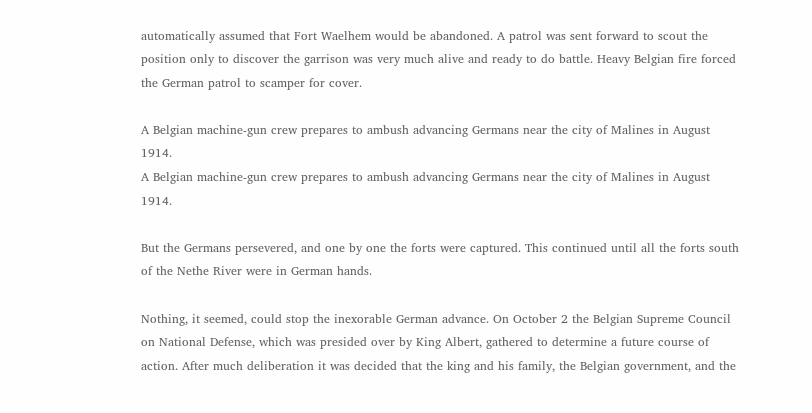automatically assumed that Fort Waelhem would be abandoned. A patrol was sent forward to scout the position only to discover the garrison was very much alive and ready to do battle. Heavy Belgian fire forced the German patrol to scamper for cover.

A Belgian machine-gun crew prepares to ambush advancing Germans near the city of Malines in August 1914.
A Belgian machine-gun crew prepares to ambush advancing Germans near the city of Malines in August 1914.

But the Germans persevered, and one by one the forts were captured. This continued until all the forts south of the Nethe River were in German hands.

Nothing, it seemed, could stop the inexorable German advance. On October 2 the Belgian Supreme Council on National Defense, which was presided over by King Albert, gathered to determine a future course of action. After much deliberation it was decided that the king and his family, the Belgian government, and the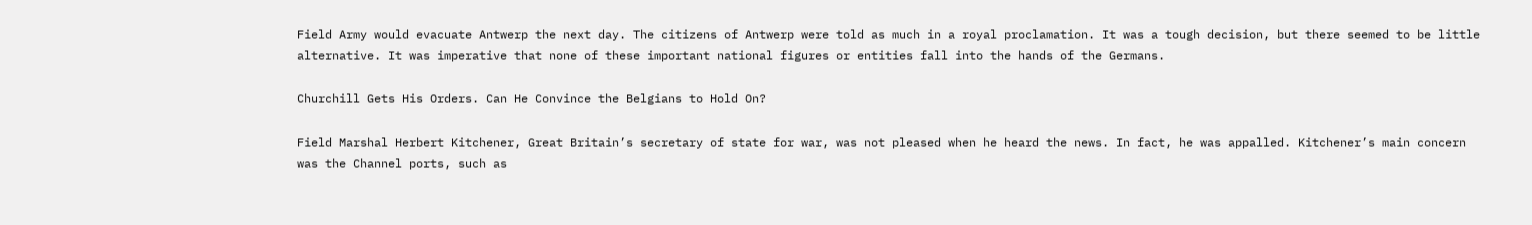Field Army would evacuate Antwerp the next day. The citizens of Antwerp were told as much in a royal proclamation. It was a tough decision, but there seemed to be little alternative. It was imperative that none of these important national figures or entities fall into the hands of the Germans.

Churchill Gets His Orders. Can He Convince the Belgians to Hold On?

Field Marshal Herbert Kitchener, Great Britain’s secretary of state for war, was not pleased when he heard the news. In fact, he was appalled. Kitchener’s main concern was the Channel ports, such as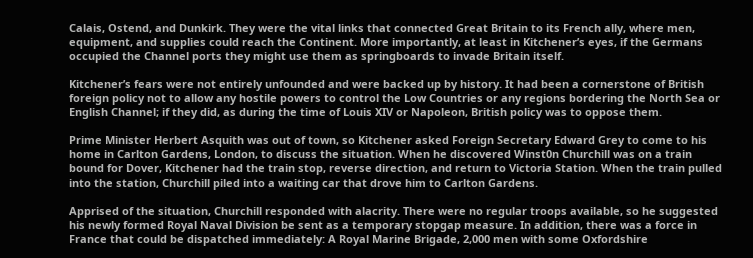Calais, Ostend, and Dunkirk. They were the vital links that connected Great Britain to its French ally, where men, equipment, and supplies could reach the Continent. More importantly, at least in Kitchener’s eyes, if the Germans occupied the Channel ports they might use them as springboards to invade Britain itself.

Kitchener’s fears were not entirely unfounded and were backed up by history. It had been a cornerstone of British foreign policy not to allow any hostile powers to control the Low Countries or any regions bordering the North Sea or English Channel; if they did, as during the time of Louis XIV or Napoleon, British policy was to oppose them.

Prime Minister Herbert Asquith was out of town, so Kitchener asked Foreign Secretary Edward Grey to come to his home in Carlton Gardens, London, to discuss the situation. When he discovered Winst0n Churchill was on a train bound for Dover, Kitchener had the train stop, reverse direction, and return to Victoria Station. When the train pulled into the station, Churchill piled into a waiting car that drove him to Carlton Gardens.

Apprised of the situation, Churchill responded with alacrity. There were no regular troops available, so he suggested his newly formed Royal Naval Division be sent as a temporary stopgap measure. In addition, there was a force in France that could be dispatched immediately: A Royal Marine Brigade, 2,000 men with some Oxfordshire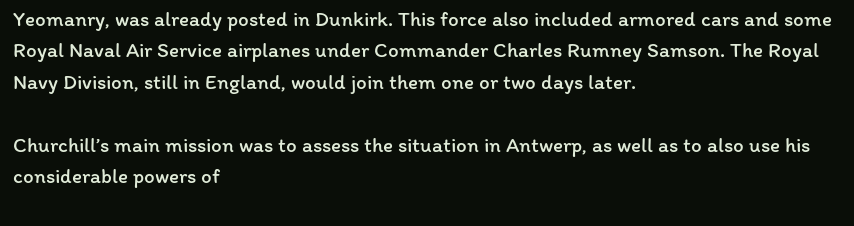Yeomanry, was already posted in Dunkirk. This force also included armored cars and some Royal Naval Air Service airplanes under Commander Charles Rumney Samson. The Royal Navy Division, still in England, would join them one or two days later.

Churchill’s main mission was to assess the situation in Antwerp, as well as to also use his considerable powers of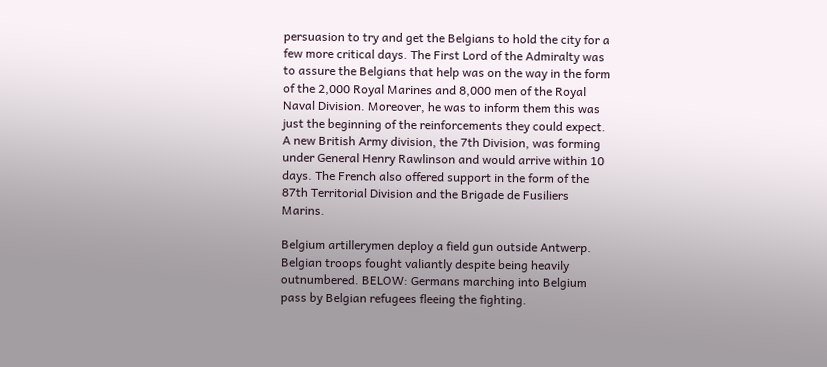persuasion to try and get the Belgians to hold the city for a few more critical days. The First Lord of the Admiralty was to assure the Belgians that help was on the way in the form of the 2,000 Royal Marines and 8,000 men of the Royal Naval Division. Moreover, he was to inform them this was just the beginning of the reinforcements they could expect. A new British Army division, the 7th Division, was forming under General Henry Rawlinson and would arrive within 10 days. The French also offered support in the form of the 87th Territorial Division and the Brigade de Fusiliers Marins.

Belgium artillerymen deploy a field gun outside Antwerp. Belgian troops fought valiantly despite being heavily outnumbered. BELOW: Germans marching into Belgium pass by Belgian refugees fleeing the fighting.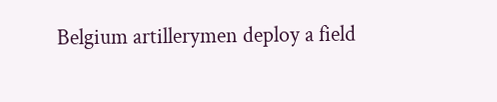Belgium artillerymen deploy a field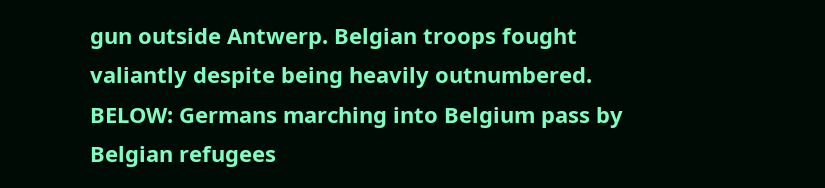gun outside Antwerp. Belgian troops fought valiantly despite being heavily outnumbered. BELOW: Germans marching into Belgium pass by Belgian refugees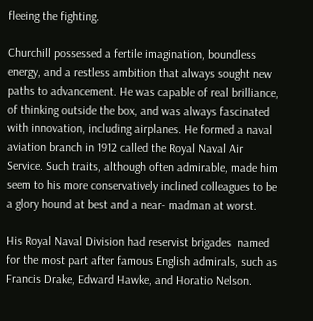fleeing the fighting.

Churchill possessed a fertile imagination, boundless energy, and a restless ambition that always sought new paths to advancement. He was capable of real brilliance, of thinking outside the box, and was always fascinated with innovation, including airplanes. He formed a naval aviation branch in 1912 called the Royal Naval Air Service. Such traits, although often admirable, made him seem to his more conservatively inclined colleagues to be a glory hound at best and a near- madman at worst.

His Royal Naval Division had reservist brigades  named for the most part after famous English admirals, such as Francis Drake, Edward Hawke, and Horatio Nelson.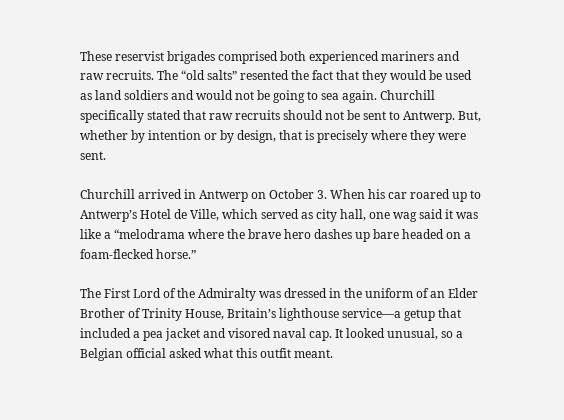These reservist brigades comprised both experienced mariners and raw recruits. The “old salts” resented the fact that they would be used as land soldiers and would not be going to sea again. Churchill specifically stated that raw recruits should not be sent to Antwerp. But, whether by intention or by design, that is precisely where they were sent.

Churchill arrived in Antwerp on October 3. When his car roared up to Antwerp’s Hotel de Ville, which served as city hall, one wag said it was like a “melodrama where the brave hero dashes up bare headed on a foam-flecked horse.”

The First Lord of the Admiralty was dressed in the uniform of an Elder Brother of Trinity House, Britain’s lighthouse service—a getup that included a pea jacket and visored naval cap. It looked unusual, so a Belgian official asked what this outfit meant.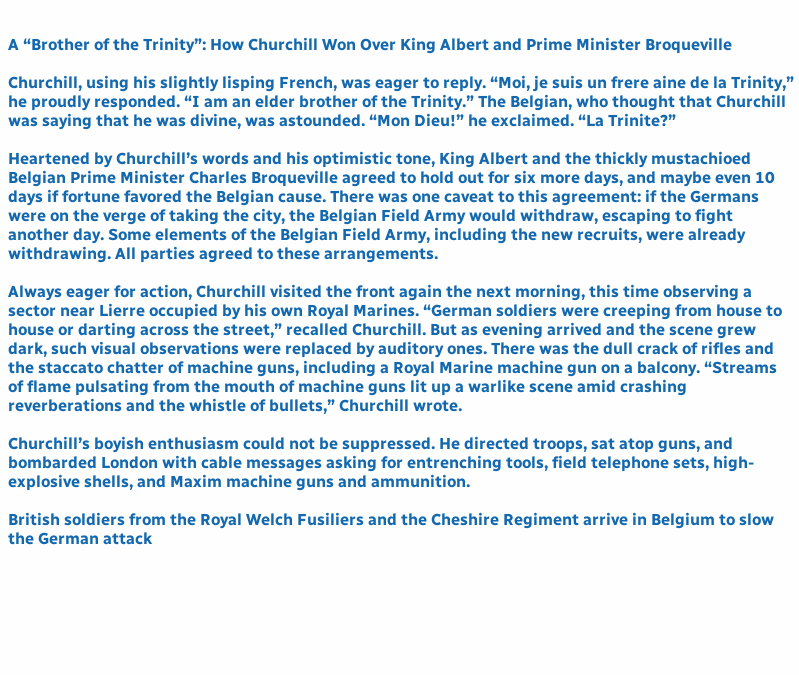A “Brother of the Trinity”: How Churchill Won Over King Albert and Prime Minister Broqueville

Churchill, using his slightly lisping French, was eager to reply. “Moi, je suis un frere aine de la Trinity,” he proudly responded. “I am an elder brother of the Trinity.” The Belgian, who thought that Churchill was saying that he was divine, was astounded. “Mon Dieu!” he exclaimed. “La Trinite?”

Heartened by Churchill’s words and his optimistic tone, King Albert and the thickly mustachioed Belgian Prime Minister Charles Broqueville agreed to hold out for six more days, and maybe even 10 days if fortune favored the Belgian cause. There was one caveat to this agreement: if the Germans were on the verge of taking the city, the Belgian Field Army would withdraw, escaping to fight another day. Some elements of the Belgian Field Army, including the new recruits, were already withdrawing. All parties agreed to these arrangements.

Always eager for action, Churchill visited the front again the next morning, this time observing a sector near Lierre occupied by his own Royal Marines. “German soldiers were creeping from house to house or darting across the street,” recalled Churchill. But as evening arrived and the scene grew dark, such visual observations were replaced by auditory ones. There was the dull crack of rifles and the staccato chatter of machine guns, including a Royal Marine machine gun on a balcony. “Streams of flame pulsating from the mouth of machine guns lit up a warlike scene amid crashing reverberations and the whistle of bullets,” Churchill wrote.

Churchill’s boyish enthusiasm could not be suppressed. He directed troops, sat atop guns, and bombarded London with cable messages asking for entrenching tools, field telephone sets, high-explosive shells, and Maxim machine guns and ammunition.

British soldiers from the Royal Welch Fusiliers and the Cheshire Regiment arrive in Belgium to slow the German attack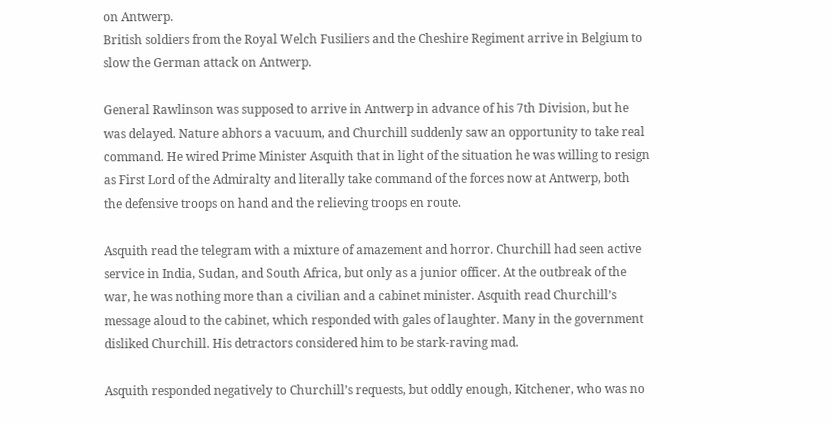on Antwerp.
British soldiers from the Royal Welch Fusiliers and the Cheshire Regiment arrive in Belgium to slow the German attack on Antwerp.

General Rawlinson was supposed to arrive in Antwerp in advance of his 7th Division, but he was delayed. Nature abhors a vacuum, and Churchill suddenly saw an opportunity to take real command. He wired Prime Minister Asquith that in light of the situation he was willing to resign as First Lord of the Admiralty and literally take command of the forces now at Antwerp, both the defensive troops on hand and the relieving troops en route.

Asquith read the telegram with a mixture of amazement and horror. Churchill had seen active service in India, Sudan, and South Africa, but only as a junior officer. At the outbreak of the war, he was nothing more than a civilian and a cabinet minister. Asquith read Churchill’s message aloud to the cabinet, which responded with gales of laughter. Many in the government disliked Churchill. His detractors considered him to be stark-raving mad.

Asquith responded negatively to Churchill’s requests, but oddly enough, Kitchener, who was no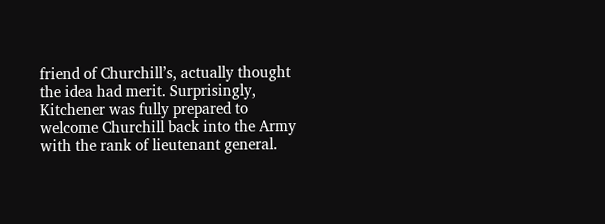friend of Churchill’s, actually thought the idea had merit. Surprisingly, Kitchener was fully prepared to welcome Churchill back into the Army with the rank of lieutenant general.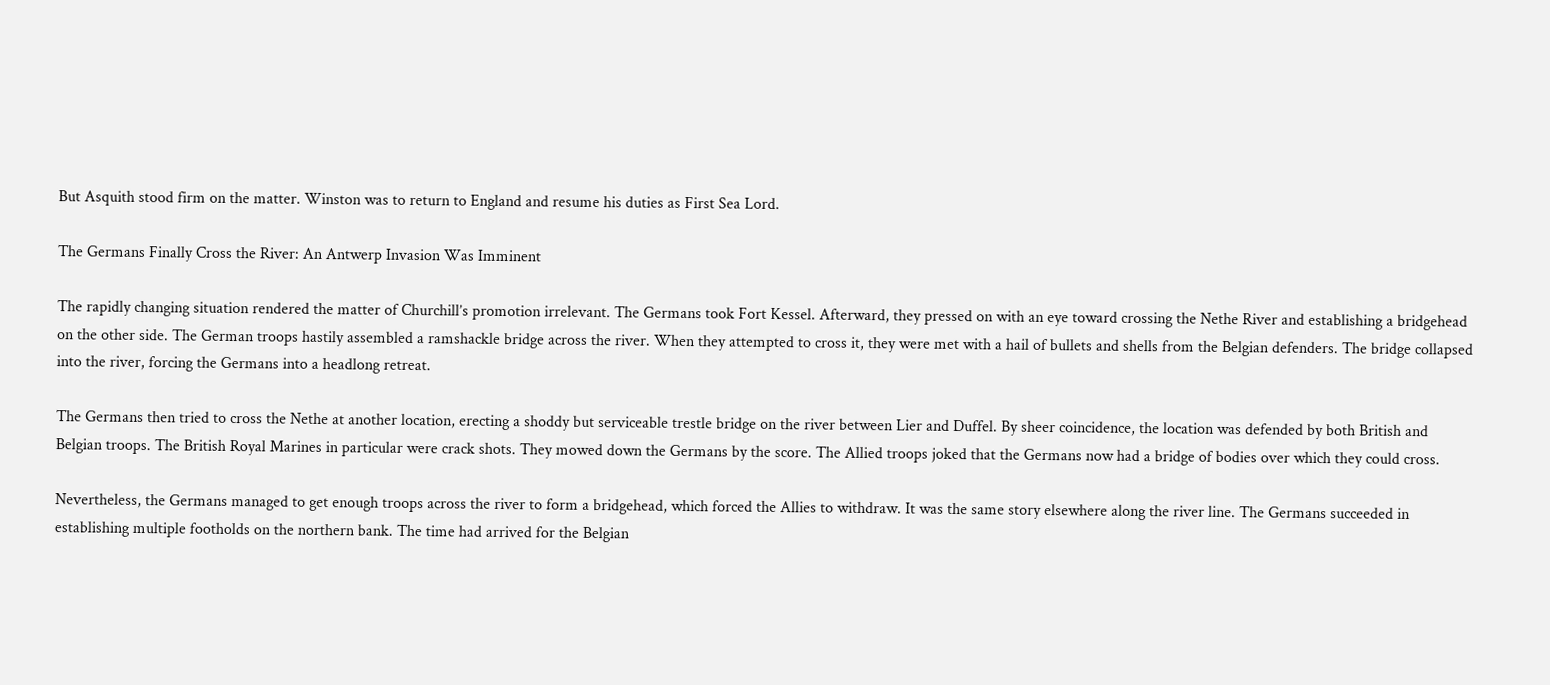But Asquith stood firm on the matter. Winston was to return to England and resume his duties as First Sea Lord.

The Germans Finally Cross the River: An Antwerp Invasion Was Imminent

The rapidly changing situation rendered the matter of Churchill’s promotion irrelevant. The Germans took Fort Kessel. Afterward, they pressed on with an eye toward crossing the Nethe River and establishing a bridgehead on the other side. The German troops hastily assembled a ramshackle bridge across the river. When they attempted to cross it, they were met with a hail of bullets and shells from the Belgian defenders. The bridge collapsed into the river, forcing the Germans into a headlong retreat.

The Germans then tried to cross the Nethe at another location, erecting a shoddy but serviceable trestle bridge on the river between Lier and Duffel. By sheer coincidence, the location was defended by both British and Belgian troops. The British Royal Marines in particular were crack shots. They mowed down the Germans by the score. The Allied troops joked that the Germans now had a bridge of bodies over which they could cross.

Nevertheless, the Germans managed to get enough troops across the river to form a bridgehead, which forced the Allies to withdraw. It was the same story elsewhere along the river line. The Germans succeeded in establishing multiple footholds on the northern bank. The time had arrived for the Belgian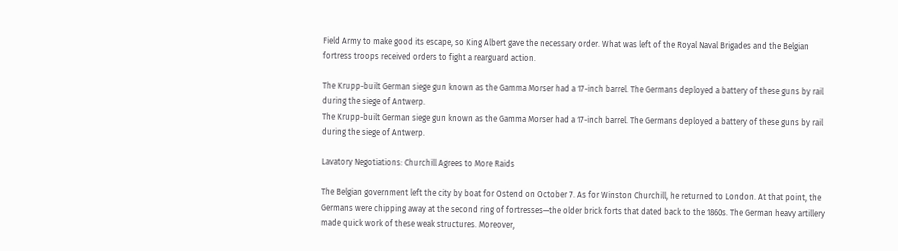Field Army to make good its escape, so King Albert gave the necessary order. What was left of the Royal Naval Brigades and the Belgian fortress troops received orders to fight a rearguard action.

The Krupp-built German siege gun known as the Gamma Morser had a 17-inch barrel. The Germans deployed a battery of these guns by rail during the siege of Antwerp.
The Krupp-built German siege gun known as the Gamma Morser had a 17-inch barrel. The Germans deployed a battery of these guns by rail during the siege of Antwerp.

Lavatory Negotiations: Churchill Agrees to More Raids

The Belgian government left the city by boat for Ostend on October 7. As for Winston Churchill, he returned to London. At that point, the Germans were chipping away at the second ring of fortresses—the older brick forts that dated back to the 1860s. The German heavy artillery made quick work of these weak structures. Moreover,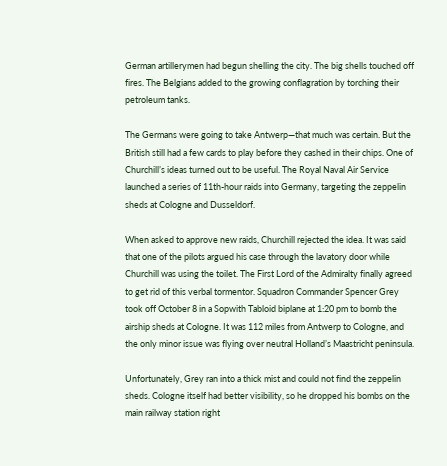German artillerymen had begun shelling the city. The big shells touched off fires. The Belgians added to the growing conflagration by torching their petroleum tanks.

The Germans were going to take Antwerp—that much was certain. But the British still had a few cards to play before they cashed in their chips. One of Churchill’s ideas turned out to be useful. The Royal Naval Air Service launched a series of 11th-hour raids into Germany, targeting the zeppelin sheds at Cologne and Dusseldorf.

When asked to approve new raids, Churchill rejected the idea. It was said that one of the pilots argued his case through the lavatory door while Churchill was using the toilet. The First Lord of the Admiralty finally agreed to get rid of this verbal tormentor. Squadron Commander Spencer Grey took off October 8 in a Sopwith Tabloid biplane at 1:20 pm to bomb the airship sheds at Cologne. It was 112 miles from Antwerp to Cologne, and the only minor issue was flying over neutral Holland’s Maastricht peninsula.

Unfortunately, Grey ran into a thick mist and could not find the zeppelin sheds. Cologne itself had better visibility, so he dropped his bombs on the main railway station right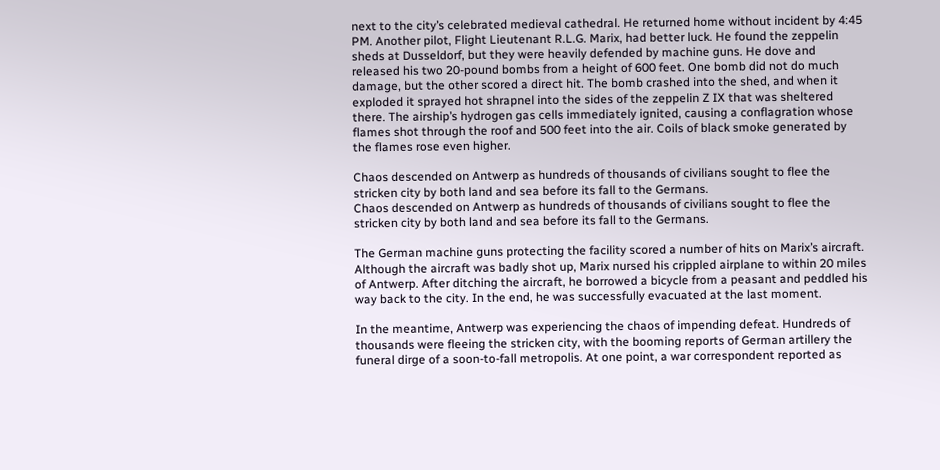next to the city’s celebrated medieval cathedral. He returned home without incident by 4:45 PM. Another pilot, Flight Lieutenant R.L.G. Marix, had better luck. He found the zeppelin sheds at Dusseldorf, but they were heavily defended by machine guns. He dove and released his two 20-pound bombs from a height of 600 feet. One bomb did not do much damage, but the other scored a direct hit. The bomb crashed into the shed, and when it exploded it sprayed hot shrapnel into the sides of the zeppelin Z IX that was sheltered there. The airship’s hydrogen gas cells immediately ignited, causing a conflagration whose flames shot through the roof and 500 feet into the air. Coils of black smoke generated by the flames rose even higher.

Chaos descended on Antwerp as hundreds of thousands of civilians sought to flee the stricken city by both land and sea before its fall to the Germans.
Chaos descended on Antwerp as hundreds of thousands of civilians sought to flee the stricken city by both land and sea before its fall to the Germans.

The German machine guns protecting the facility scored a number of hits on Marix’s aircraft. Although the aircraft was badly shot up, Marix nursed his crippled airplane to within 20 miles of Antwerp. After ditching the aircraft, he borrowed a bicycle from a peasant and peddled his way back to the city. In the end, he was successfully evacuated at the last moment.

In the meantime, Antwerp was experiencing the chaos of impending defeat. Hundreds of thousands were fleeing the stricken city, with the booming reports of German artillery the funeral dirge of a soon-to-fall metropolis. At one point, a war correspondent reported as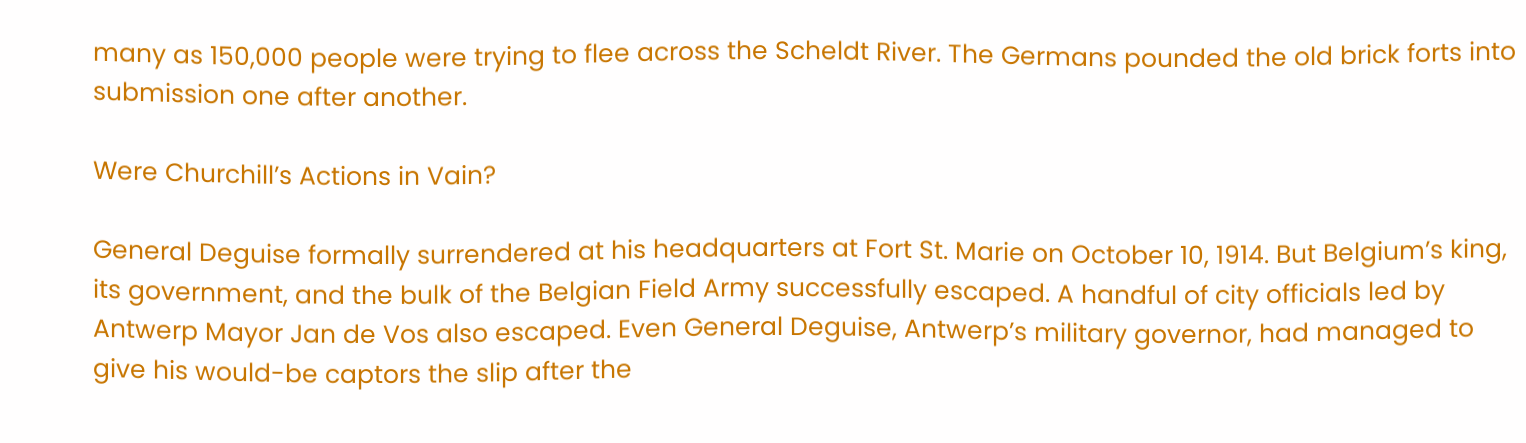many as 150,000 people were trying to flee across the Scheldt River. The Germans pounded the old brick forts into submission one after another.

Were Churchill’s Actions in Vain?

General Deguise formally surrendered at his headquarters at Fort St. Marie on October 10, 1914. But Belgium’s king, its government, and the bulk of the Belgian Field Army successfully escaped. A handful of city officials led by Antwerp Mayor Jan de Vos also escaped. Even General Deguise, Antwerp’s military governor, had managed to give his would-be captors the slip after the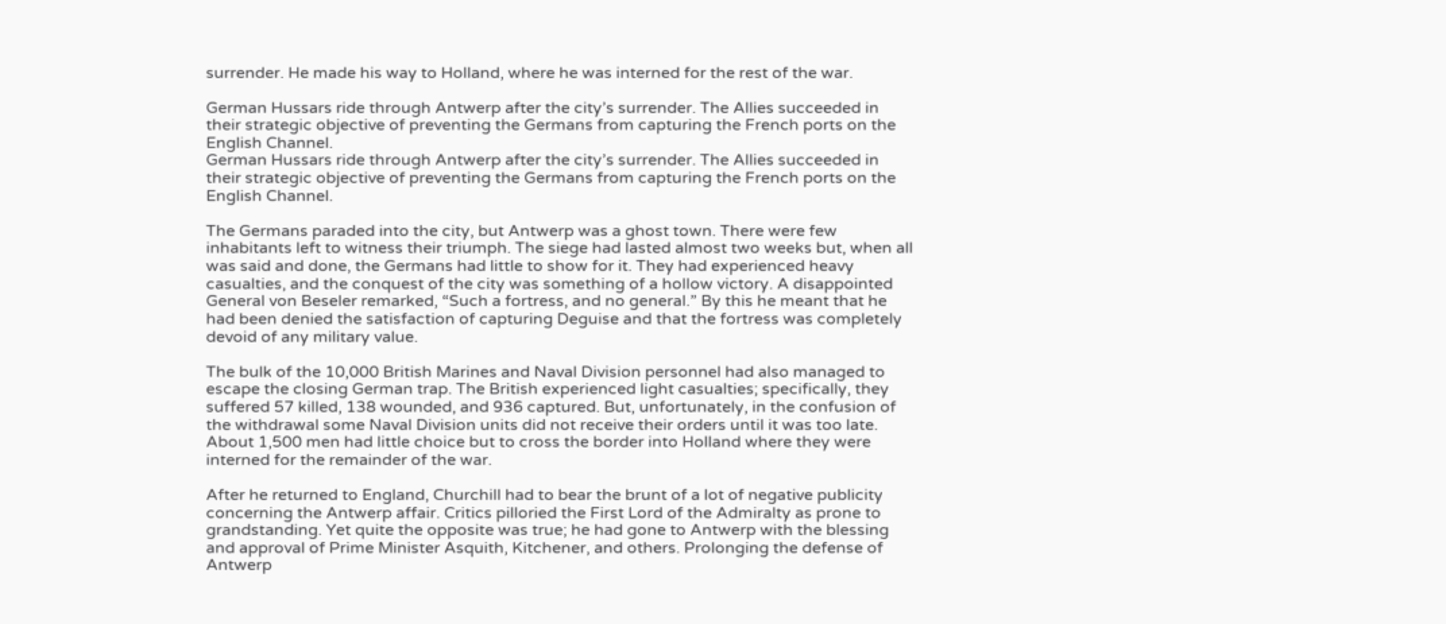surrender. He made his way to Holland, where he was interned for the rest of the war.

German Hussars ride through Antwerp after the city’s surrender. The Allies succeeded in their strategic objective of preventing the Germans from capturing the French ports on the English Channel.
German Hussars ride through Antwerp after the city’s surrender. The Allies succeeded in their strategic objective of preventing the Germans from capturing the French ports on the English Channel.

The Germans paraded into the city, but Antwerp was a ghost town. There were few inhabitants left to witness their triumph. The siege had lasted almost two weeks but, when all was said and done, the Germans had little to show for it. They had experienced heavy casualties, and the conquest of the city was something of a hollow victory. A disappointed General von Beseler remarked, “Such a fortress, and no general.” By this he meant that he had been denied the satisfaction of capturing Deguise and that the fortress was completely devoid of any military value.

The bulk of the 10,000 British Marines and Naval Division personnel had also managed to escape the closing German trap. The British experienced light casualties; specifically, they suffered 57 killed, 138 wounded, and 936 captured. But, unfortunately, in the confusion of the withdrawal some Naval Division units did not receive their orders until it was too late. About 1,500 men had little choice but to cross the border into Holland where they were interned for the remainder of the war.

After he returned to England, Churchill had to bear the brunt of a lot of negative publicity concerning the Antwerp affair. Critics pilloried the First Lord of the Admiralty as prone to grandstanding. Yet quite the opposite was true; he had gone to Antwerp with the blessing and approval of Prime Minister Asquith, Kitchener, and others. Prolonging the defense of Antwerp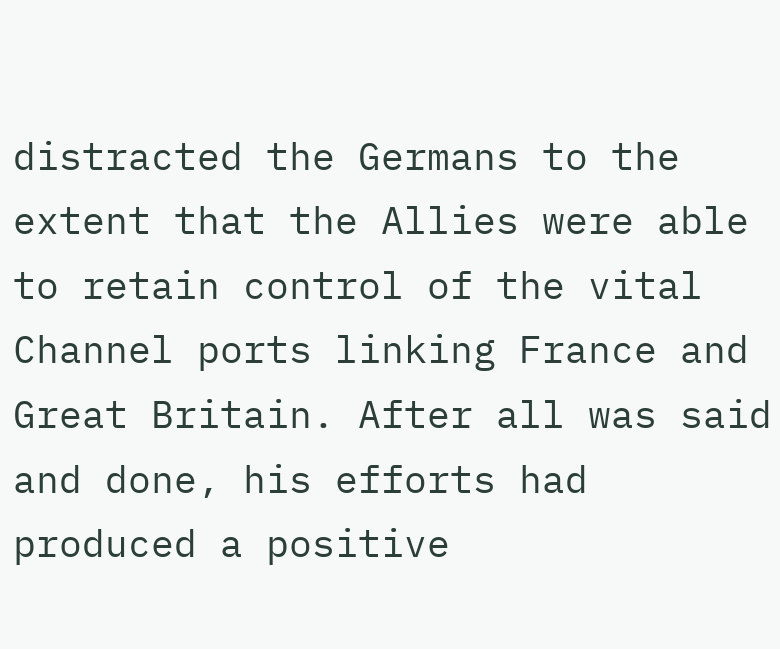distracted the Germans to the extent that the Allies were able to retain control of the vital Channel ports linking France and Great Britain. After all was said and done, his efforts had produced a positive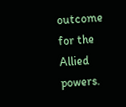outcome for the Allied powers.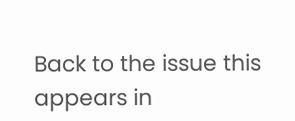Back to the issue this appears in